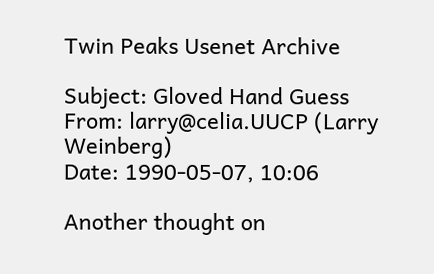Twin Peaks Usenet Archive

Subject: Gloved Hand Guess
From: larry@celia.UUCP (Larry Weinberg)
Date: 1990-05-07, 10:06

Another thought on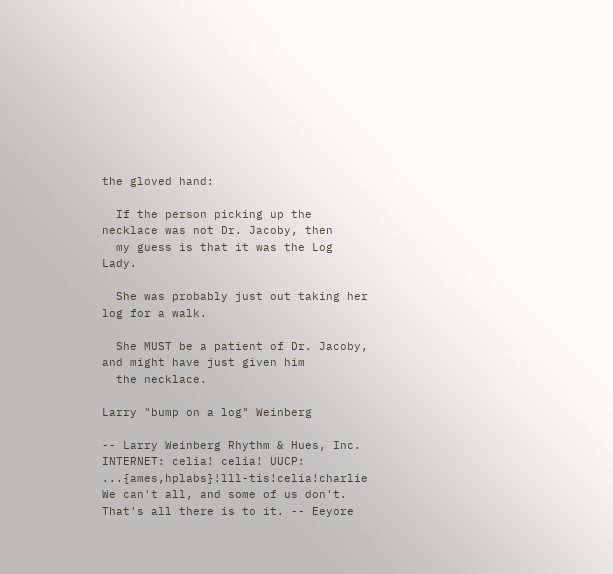the gloved hand:

  If the person picking up the necklace was not Dr. Jacoby, then
  my guess is that it was the Log Lady.

  She was probably just out taking her log for a walk.

  She MUST be a patient of Dr. Jacoby, and might have just given him
  the necklace.

Larry "bump on a log" Weinberg

-- Larry Weinberg Rhythm & Hues, Inc. INTERNET: celia! celia! UUCP: ...{ames,hplabs}!lll-tis!celia!charlie We can't all, and some of us don't. That's all there is to it. -- Eeyore